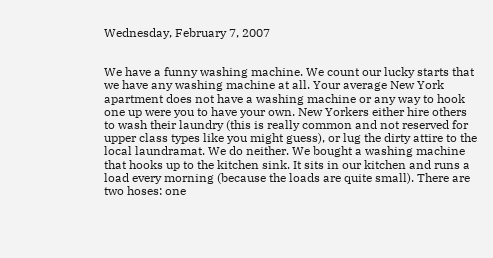Wednesday, February 7, 2007


We have a funny washing machine. We count our lucky starts that we have any washing machine at all. Your average New York apartment does not have a washing machine or any way to hook one up were you to have your own. New Yorkers either hire others to wash their laundry (this is really common and not reserved for upper class types like you might guess), or lug the dirty attire to the local laundramat. We do neither. We bought a washing machine that hooks up to the kitchen sink. It sits in our kitchen and runs a load every morning (because the loads are quite small). There are two hoses: one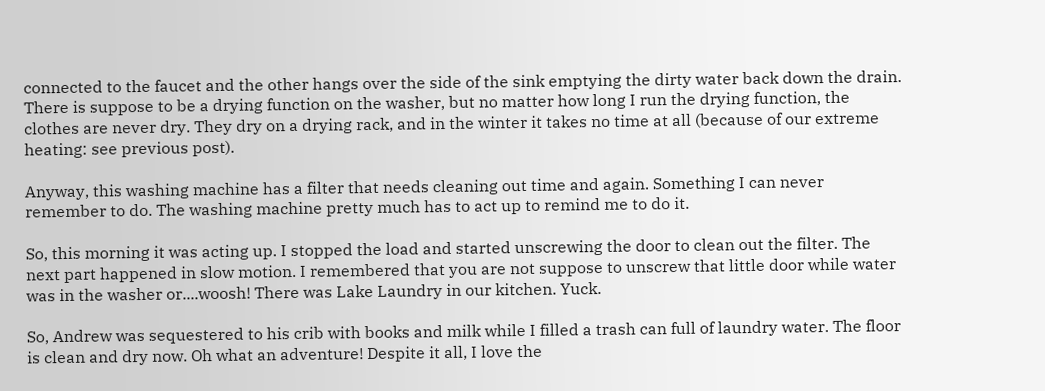connected to the faucet and the other hangs over the side of the sink emptying the dirty water back down the drain. There is suppose to be a drying function on the washer, but no matter how long I run the drying function, the clothes are never dry. They dry on a drying rack, and in the winter it takes no time at all (because of our extreme heating: see previous post).

Anyway, this washing machine has a filter that needs cleaning out time and again. Something I can never remember to do. The washing machine pretty much has to act up to remind me to do it.

So, this morning it was acting up. I stopped the load and started unscrewing the door to clean out the filter. The next part happened in slow motion. I remembered that you are not suppose to unscrew that little door while water was in the washer or....woosh! There was Lake Laundry in our kitchen. Yuck.

So, Andrew was sequestered to his crib with books and milk while I filled a trash can full of laundry water. The floor is clean and dry now. Oh what an adventure! Despite it all, I love the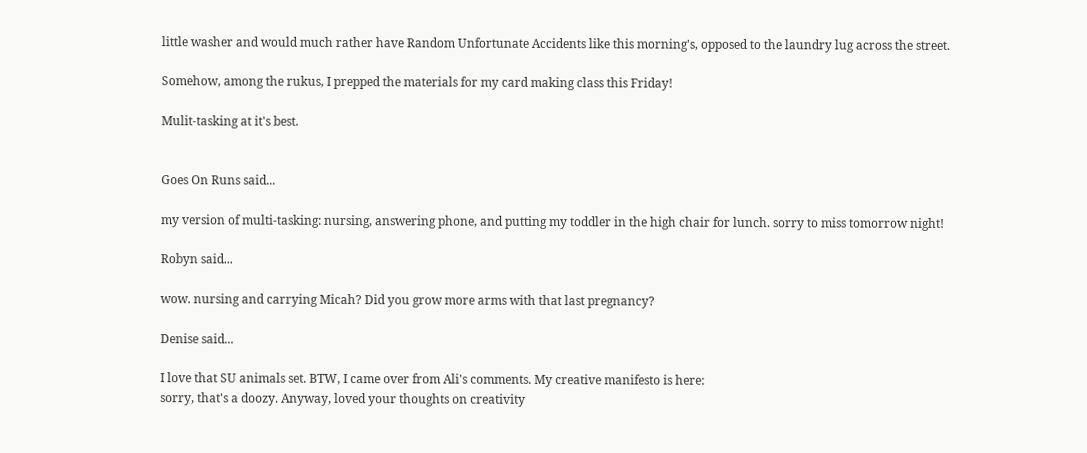little washer and would much rather have Random Unfortunate Accidents like this morning's, opposed to the laundry lug across the street.

Somehow, among the rukus, I prepped the materials for my card making class this Friday!

Mulit-tasking at it's best.


Goes On Runs said...

my version of multi-tasking: nursing, answering phone, and putting my toddler in the high chair for lunch. sorry to miss tomorrow night!

Robyn said...

wow. nursing and carrying Micah? Did you grow more arms with that last pregnancy?

Denise said...

I love that SU animals set. BTW, I came over from Ali's comments. My creative manifesto is here:
sorry, that's a doozy. Anyway, loved your thoughts on creativity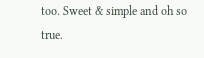too. Sweet & simple and oh so true.